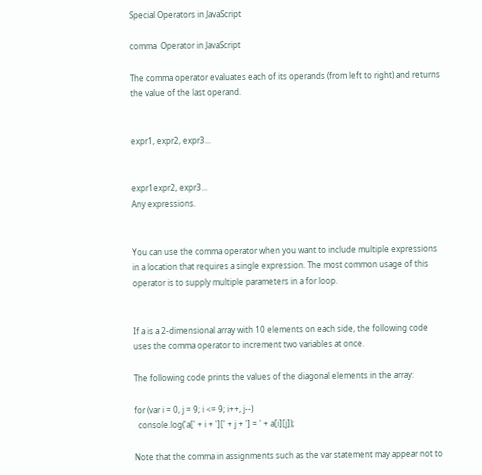Special Operators in JavaScript

comma  Operator in JavaScript

The comma operator evaluates each of its operands (from left to right) and returns the value of the last operand.


expr1, expr2, expr3...


expr1expr2, expr3...
Any expressions.


You can use the comma operator when you want to include multiple expressions in a location that requires a single expression. The most common usage of this operator is to supply multiple parameters in a for loop.


If a is a 2-dimensional array with 10 elements on each side, the following code uses the comma operator to increment two variables at once.

The following code prints the values of the diagonal elements in the array:

for (var i = 0, j = 9; i <= 9; i++, j--)
  console.log('a[' + i + '][' + j + '] = ' + a[i][j]);

Note that the comma in assignments such as the var statement may appear not to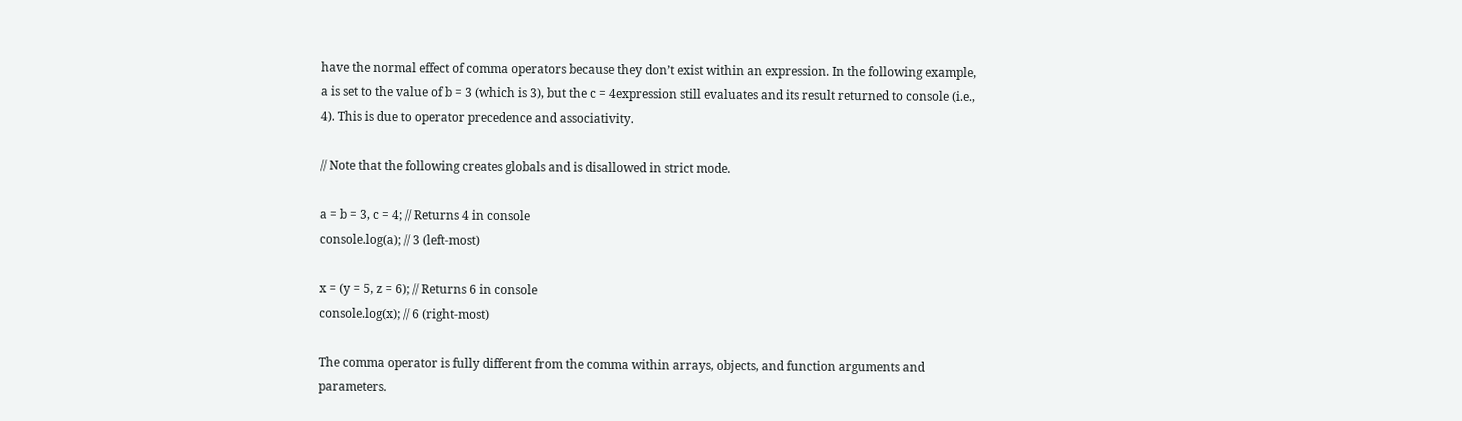have the normal effect of comma operators because they don’t exist within an expression. In the following example, a is set to the value of b = 3 (which is 3), but the c = 4expression still evaluates and its result returned to console (i.e., 4). This is due to operator precedence and associativity.

// Note that the following creates globals and is disallowed in strict mode.

a = b = 3, c = 4; // Returns 4 in console
console.log(a); // 3 (left-most)

x = (y = 5, z = 6); // Returns 6 in console
console.log(x); // 6 (right-most)

The comma operator is fully different from the comma within arrays, objects, and function arguments and parameters.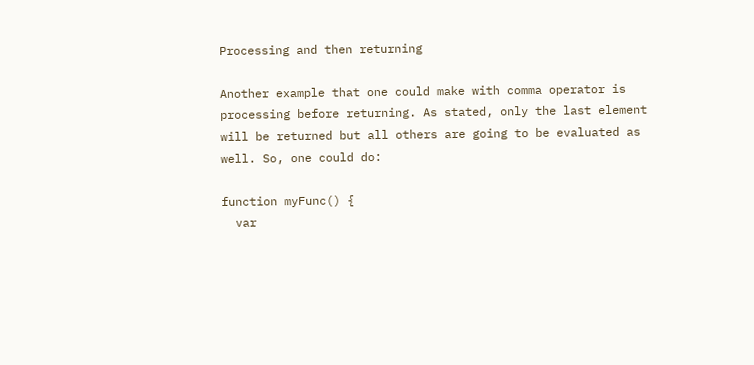Processing and then returning

Another example that one could make with comma operator is processing before returning. As stated, only the last element will be returned but all others are going to be evaluated as well. So, one could do:

function myFunc() {
  var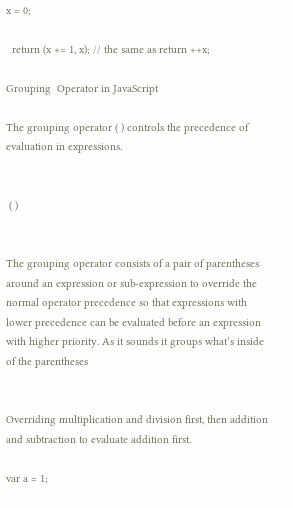x = 0;

  return (x += 1, x); // the same as return ++x;

Grouping  Operator in JavaScript

The grouping operator ( ) controls the precedence of evaluation in expressions.


 ( )


The grouping operator consists of a pair of parentheses around an expression or sub-expression to override the normal operator precedence so that expressions with lower precedence can be evaluated before an expression with higher priority. As it sounds it groups what’s inside of the parentheses


Overriding multiplication and division first, then addition and subtraction to evaluate addition first.

var a = 1;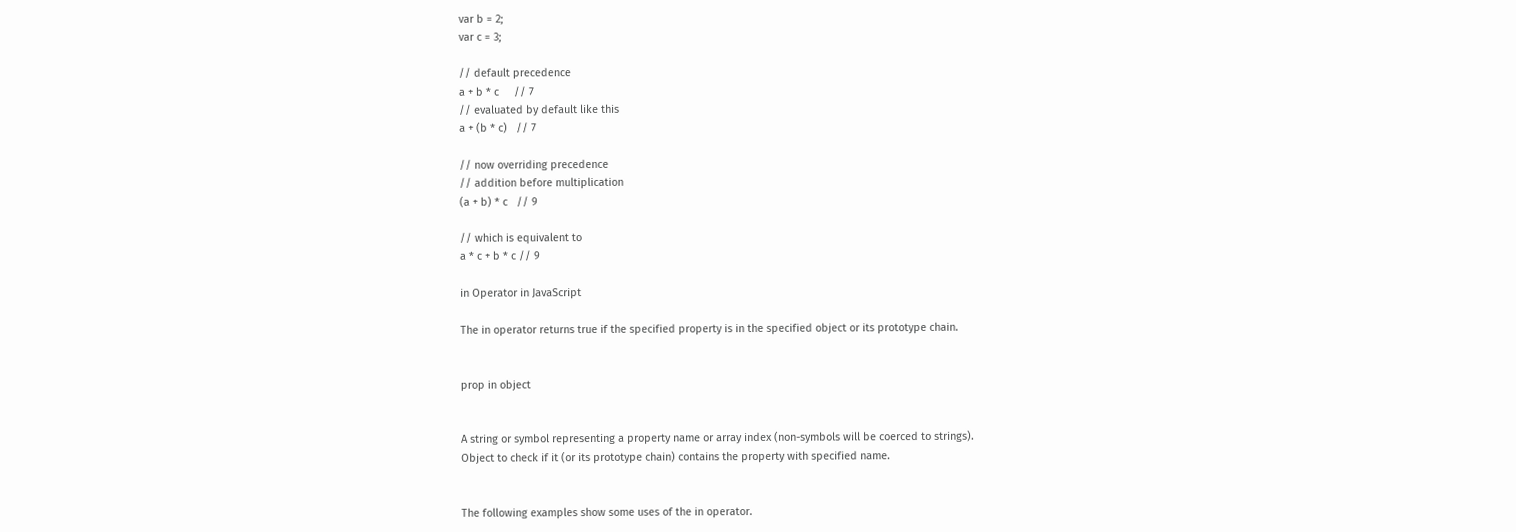var b = 2;
var c = 3;

// default precedence
a + b * c     // 7
// evaluated by default like this
a + (b * c)   // 7

// now overriding precedence
// addition before multiplication
(a + b) * c   // 9

// which is equivalent to
a * c + b * c // 9

in Operator in JavaScript

The in operator returns true if the specified property is in the specified object or its prototype chain.


prop in object


A string or symbol representing a property name or array index (non-symbols will be coerced to strings).
Object to check if it (or its prototype chain) contains the property with specified name.


The following examples show some uses of the in operator.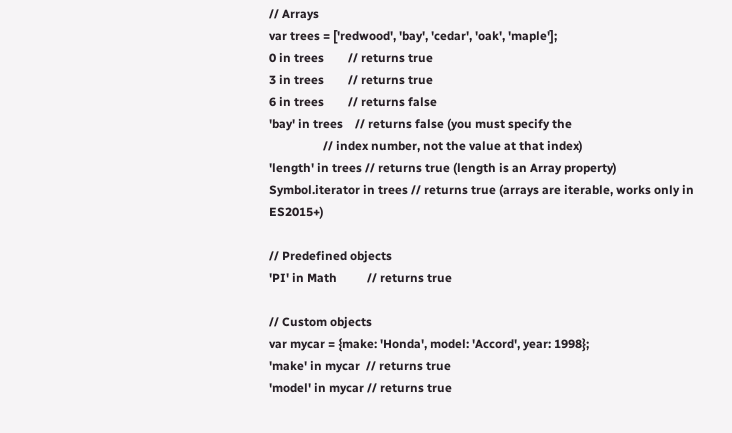// Arrays
var trees = ['redwood', 'bay', 'cedar', 'oak', 'maple'];
0 in trees        // returns true
3 in trees        // returns true
6 in trees        // returns false
'bay' in trees    // returns false (you must specify the
                  // index number, not the value at that index)
'length' in trees // returns true (length is an Array property)
Symbol.iterator in trees // returns true (arrays are iterable, works only in ES2015+)

// Predefined objects
'PI' in Math          // returns true

// Custom objects
var mycar = {make: 'Honda', model: 'Accord', year: 1998};
'make' in mycar  // returns true
'model' in mycar // returns true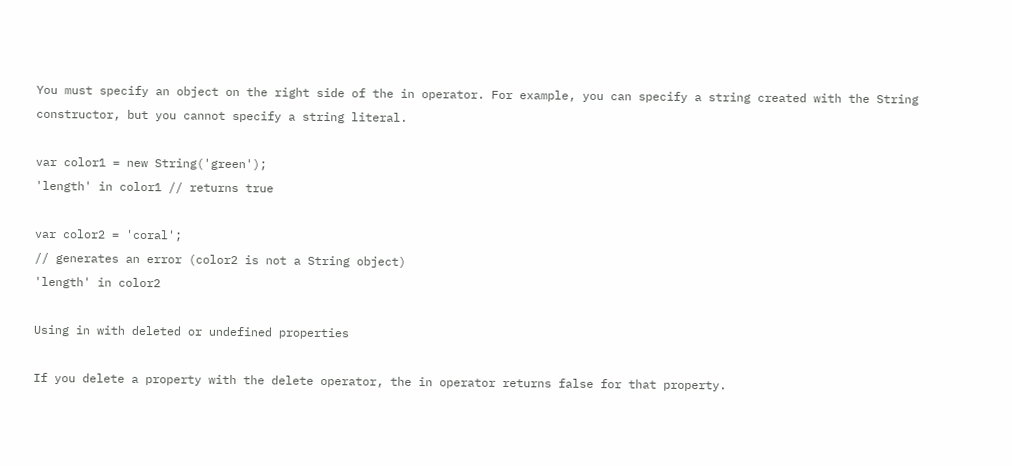You must specify an object on the right side of the in operator. For example, you can specify a string created with the String constructor, but you cannot specify a string literal.

var color1 = new String('green');
'length' in color1 // returns true

var color2 = 'coral';
// generates an error (color2 is not a String object)
'length' in color2

Using in with deleted or undefined properties

If you delete a property with the delete operator, the in operator returns false for that property.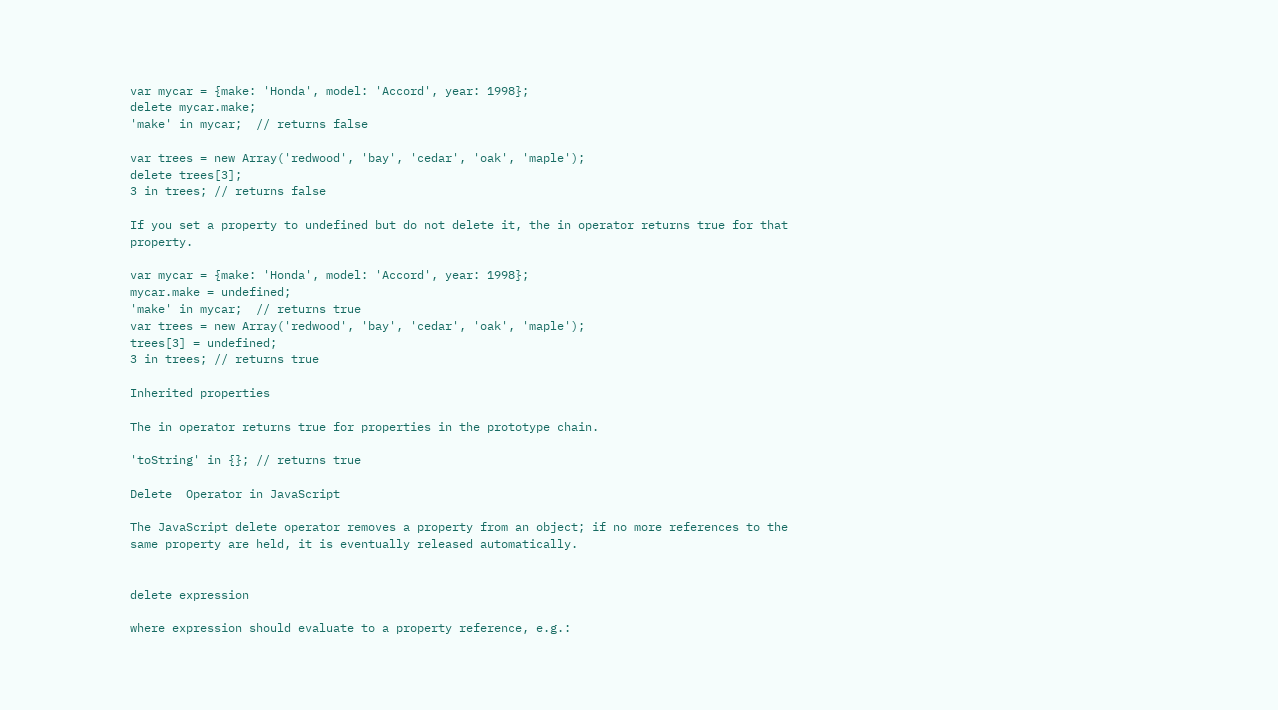var mycar = {make: 'Honda', model: 'Accord', year: 1998};
delete mycar.make;
'make' in mycar;  // returns false

var trees = new Array('redwood', 'bay', 'cedar', 'oak', 'maple');
delete trees[3];
3 in trees; // returns false

If you set a property to undefined but do not delete it, the in operator returns true for that property.

var mycar = {make: 'Honda', model: 'Accord', year: 1998};
mycar.make = undefined;
'make' in mycar;  // returns true
var trees = new Array('redwood', 'bay', 'cedar', 'oak', 'maple');
trees[3] = undefined;
3 in trees; // returns true

Inherited properties

The in operator returns true for properties in the prototype chain.

'toString' in {}; // returns true

Delete  Operator in JavaScript

The JavaScript delete operator removes a property from an object; if no more references to the same property are held, it is eventually released automatically.


delete expression

where expression should evaluate to a property reference, e.g.: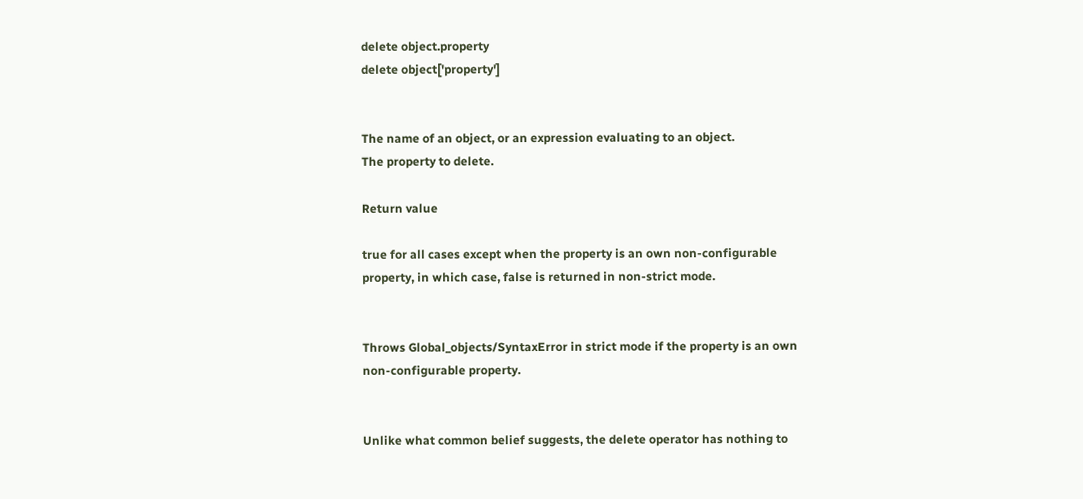delete object.property
delete object['property']


The name of an object, or an expression evaluating to an object.
The property to delete.

Return value

true for all cases except when the property is an own non-configurable property, in which case, false is returned in non-strict mode.


Throws Global_objects/SyntaxError in strict mode if the property is an own non-configurable property.


Unlike what common belief suggests, the delete operator has nothing to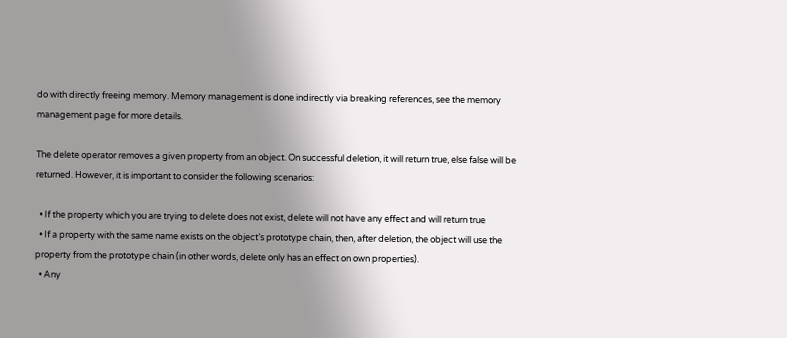do with directly freeing memory. Memory management is done indirectly via breaking references, see the memory management page for more details.

The delete operator removes a given property from an object. On successful deletion, it will return true, else false will be returned. However, it is important to consider the following scenarios:

  • If the property which you are trying to delete does not exist, delete will not have any effect and will return true
  • If a property with the same name exists on the object’s prototype chain, then, after deletion, the object will use the property from the prototype chain (in other words, delete only has an effect on own properties).
  • Any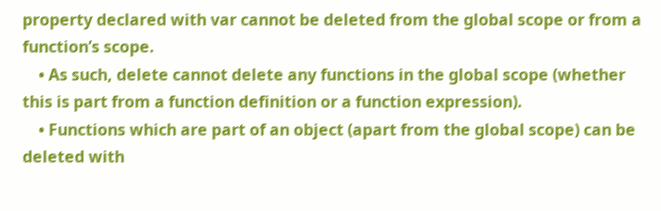property declared with var cannot be deleted from the global scope or from a function’s scope.
    • As such, delete cannot delete any functions in the global scope (whether this is part from a function definition or a function expression).
    • Functions which are part of an object (apart from the global scope) can be deleted with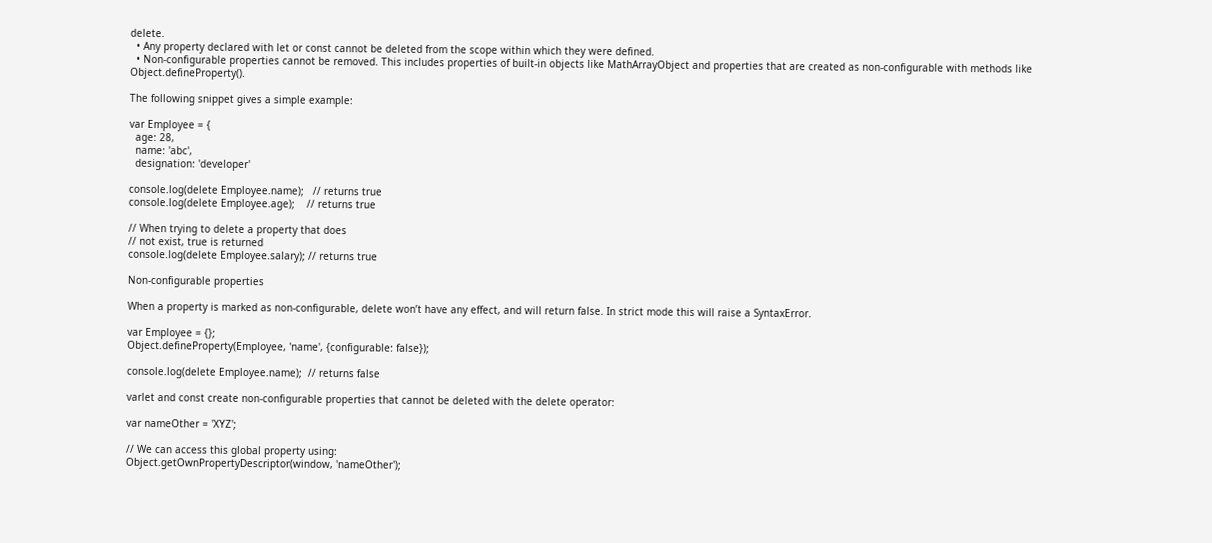delete.
  • Any property declared with let or const cannot be deleted from the scope within which they were defined.
  • Non-configurable properties cannot be removed. This includes properties of built-in objects like MathArrayObject and properties that are created as non-configurable with methods like Object.defineProperty().

The following snippet gives a simple example:

var Employee = {
  age: 28,
  name: 'abc',
  designation: 'developer'

console.log(delete Employee.name);   // returns true
console.log(delete Employee.age);    // returns true

// When trying to delete a property that does
// not exist, true is returned
console.log(delete Employee.salary); // returns true

Non-configurable properties

When a property is marked as non-configurable, delete won’t have any effect, and will return false. In strict mode this will raise a SyntaxError.

var Employee = {};
Object.defineProperty(Employee, 'name', {configurable: false});

console.log(delete Employee.name);  // returns false

varlet and const create non-configurable properties that cannot be deleted with the delete operator:

var nameOther = 'XYZ';

// We can access this global property using:
Object.getOwnPropertyDescriptor(window, 'nameOther');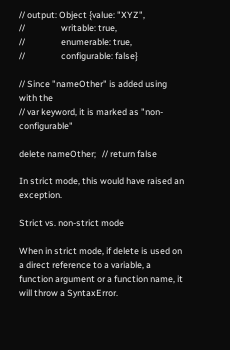// output: Object {value: "XYZ",
//                  writable: true,
//                  enumerable: true,
//                  configurable: false}

// Since "nameOther" is added using with the
// var keyword, it is marked as "non-configurable"

delete nameOther;   // return false

In strict mode, this would have raised an exception.

Strict vs. non-strict mode

When in strict mode, if delete is used on a direct reference to a variable, a function argument or a function name, it will throw a SyntaxError.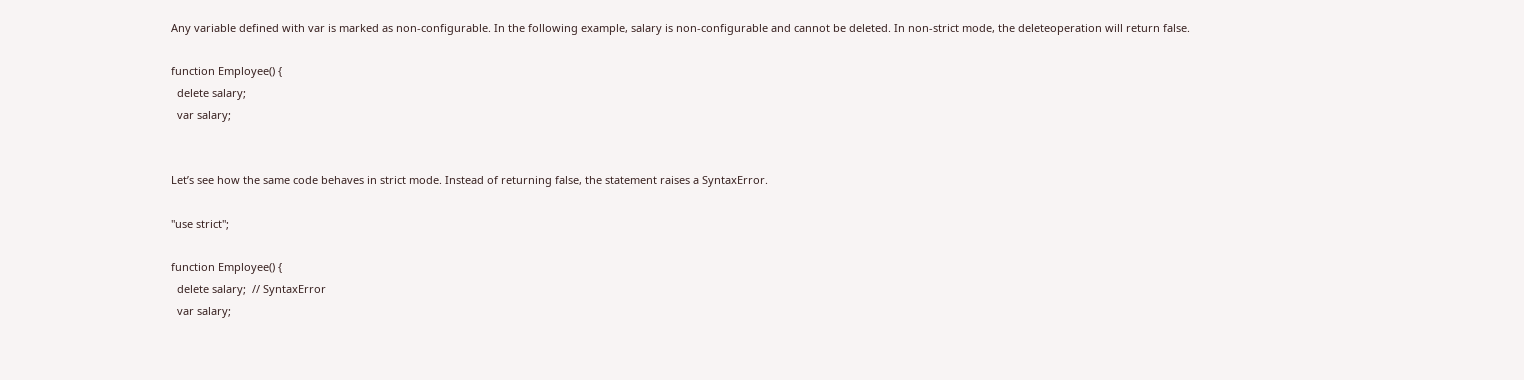Any variable defined with var is marked as non-configurable. In the following example, salary is non-configurable and cannot be deleted. In non-strict mode, the deleteoperation will return false.

function Employee() {
  delete salary;
  var salary;


Let’s see how the same code behaves in strict mode. Instead of returning false, the statement raises a SyntaxError.

"use strict";

function Employee() {
  delete salary;  // SyntaxError
  var salary;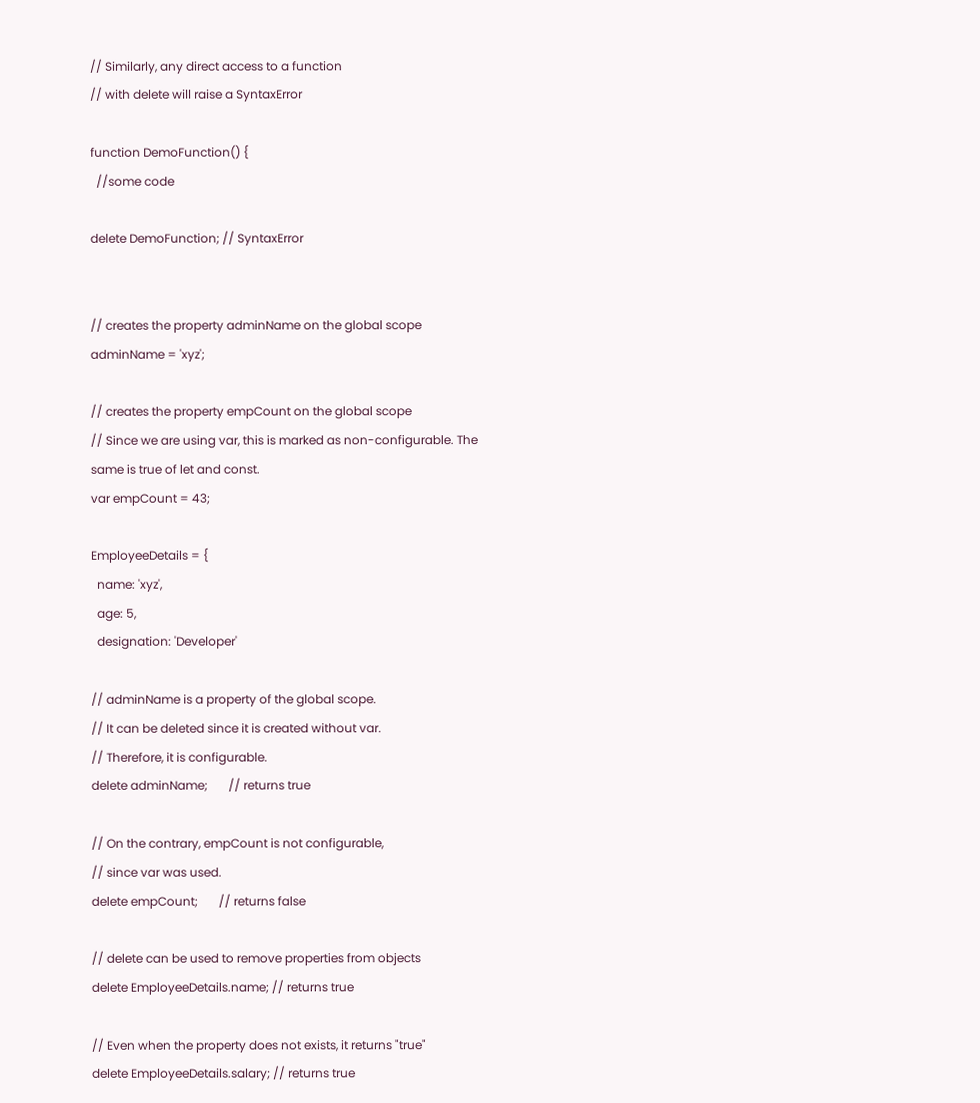// Similarly, any direct access to a function
// with delete will raise a SyntaxError

function DemoFunction() {
  //some code

delete DemoFunction; // SyntaxError


// creates the property adminName on the global scope
adminName = 'xyz';

// creates the property empCount on the global scope
// Since we are using var, this is marked as non-configurable. The same is true of let and const.
var empCount = 43;

EmployeeDetails = {
  name: 'xyz',
  age: 5,
  designation: 'Developer'

// adminName is a property of the global scope.
// It can be deleted since it is created without var.
// Therefore, it is configurable.
delete adminName;       // returns true

// On the contrary, empCount is not configurable,
// since var was used.
delete empCount;       // returns false

// delete can be used to remove properties from objects
delete EmployeeDetails.name; // returns true

// Even when the property does not exists, it returns "true"
delete EmployeeDetails.salary; // returns true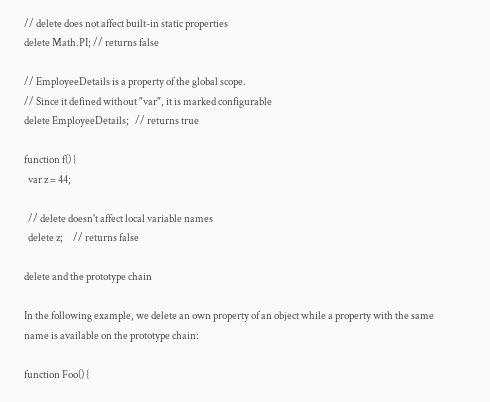// delete does not affect built-in static properties
delete Math.PI; // returns false

// EmployeeDetails is a property of the global scope.
// Since it defined without "var", it is marked configurable
delete EmployeeDetails;   // returns true

function f() {
  var z = 44;

  // delete doesn't affect local variable names
  delete z;     // returns false

delete and the prototype chain

In the following example, we delete an own property of an object while a property with the same name is available on the prototype chain:

function Foo() {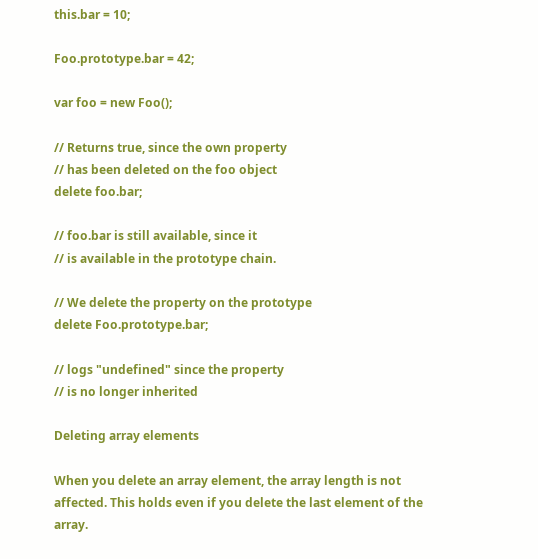this.bar = 10;

Foo.prototype.bar = 42;

var foo = new Foo();

// Returns true, since the own property
// has been deleted on the foo object
delete foo.bar;

// foo.bar is still available, since it
// is available in the prototype chain.

// We delete the property on the prototype
delete Foo.prototype.bar;

// logs "undefined" since the property
// is no longer inherited

Deleting array elements

When you delete an array element, the array length is not affected. This holds even if you delete the last element of the array.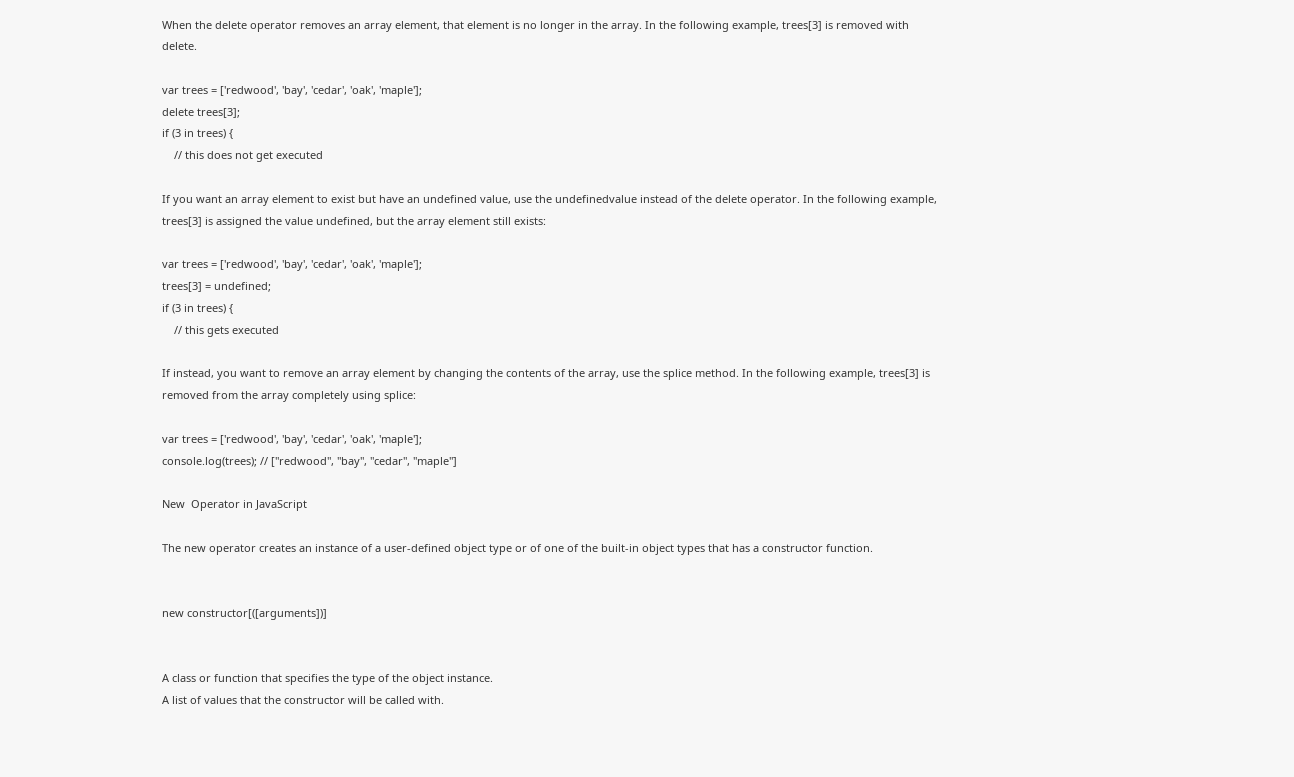When the delete operator removes an array element, that element is no longer in the array. In the following example, trees[3] is removed with delete.

var trees = ['redwood', 'bay', 'cedar', 'oak', 'maple'];
delete trees[3];
if (3 in trees) {
    // this does not get executed

If you want an array element to exist but have an undefined value, use the undefinedvalue instead of the delete operator. In the following example, trees[3] is assigned the value undefined, but the array element still exists:

var trees = ['redwood', 'bay', 'cedar', 'oak', 'maple'];
trees[3] = undefined;
if (3 in trees) {
    // this gets executed

If instead, you want to remove an array element by changing the contents of the array, use the splice method. In the following example, trees[3] is removed from the array completely using splice:

var trees = ['redwood', 'bay', 'cedar', 'oak', 'maple'];
console.log(trees); // ["redwood", "bay", "cedar", "maple"]

New  Operator in JavaScript

The new operator creates an instance of a user-defined object type or of one of the built-in object types that has a constructor function.


new constructor[([arguments])]


A class or function that specifies the type of the object instance.
A list of values that the constructor will be called with.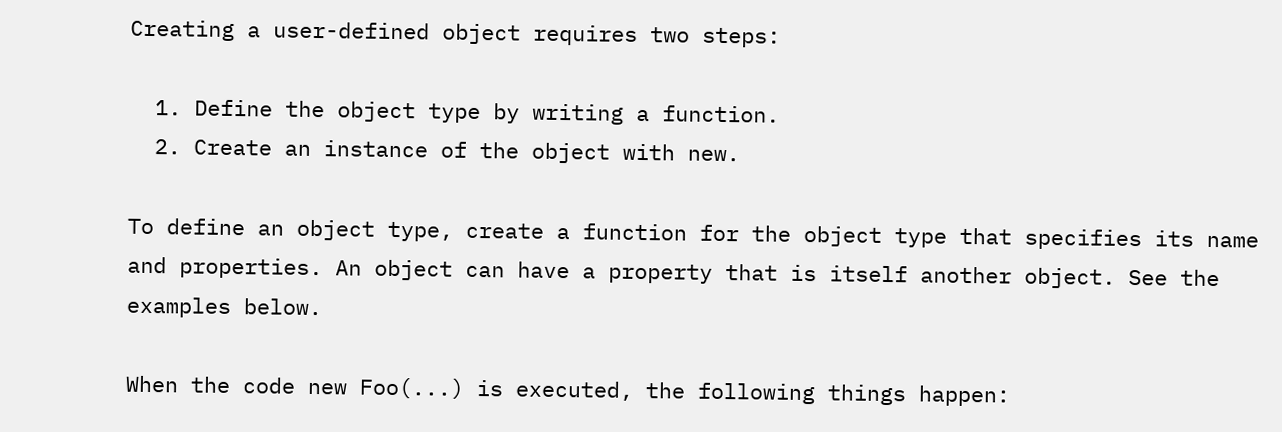Creating a user-defined object requires two steps:

  1. Define the object type by writing a function.
  2. Create an instance of the object with new.

To define an object type, create a function for the object type that specifies its name and properties. An object can have a property that is itself another object. See the examples below.

When the code new Foo(...) is executed, the following things happen: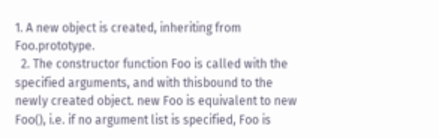1. A new object is created, inheriting from Foo.prototype.
  2. The constructor function Foo is called with the specified arguments, and with thisbound to the newly created object. new Foo is equivalent to new Foo(), i.e. if no argument list is specified, Foo is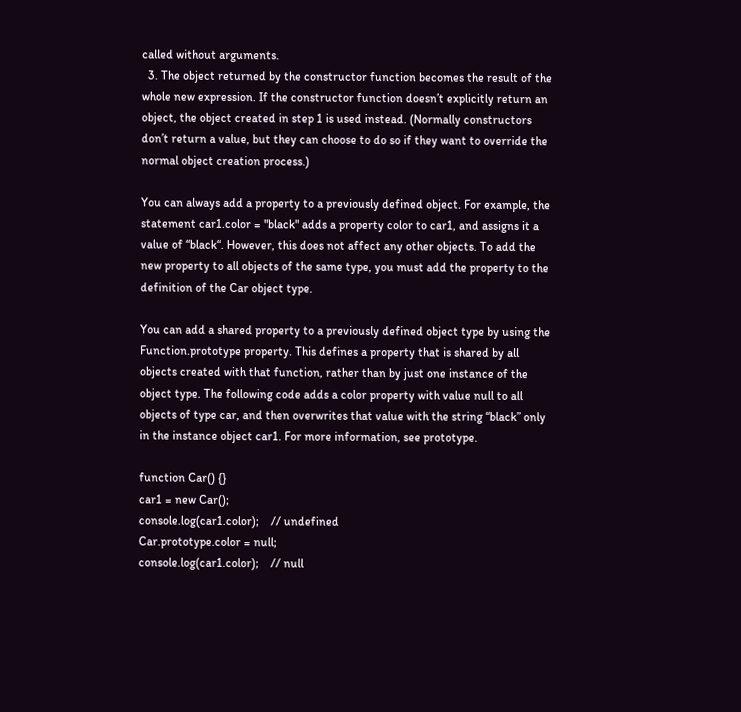called without arguments.
  3. The object returned by the constructor function becomes the result of the whole new expression. If the constructor function doesn’t explicitly return an object, the object created in step 1 is used instead. (Normally constructors don’t return a value, but they can choose to do so if they want to override the normal object creation process.)

You can always add a property to a previously defined object. For example, the statement car1.color = "black" adds a property color to car1, and assigns it a value of “black“. However, this does not affect any other objects. To add the new property to all objects of the same type, you must add the property to the definition of the Car object type.

You can add a shared property to a previously defined object type by using the Function.prototype property. This defines a property that is shared by all objects created with that function, rather than by just one instance of the object type. The following code adds a color property with value null to all objects of type car, and then overwrites that value with the string “black” only in the instance object car1. For more information, see prototype.

function Car() {}
car1 = new Car();
console.log(car1.color);    // undefined
Car.prototype.color = null;
console.log(car1.color);    // null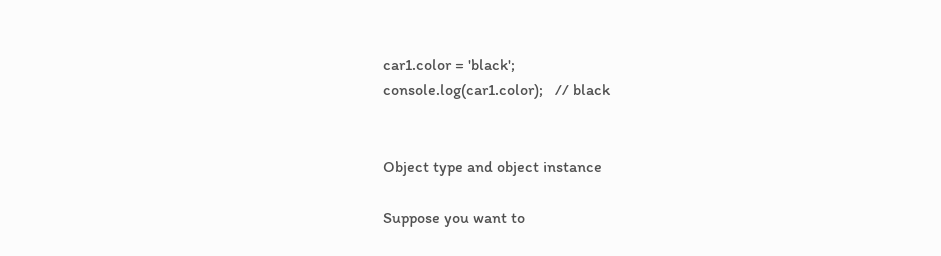car1.color = 'black';
console.log(car1.color);   // black


Object type and object instance

Suppose you want to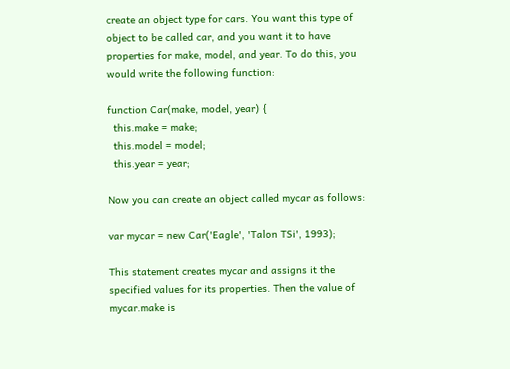create an object type for cars. You want this type of object to be called car, and you want it to have properties for make, model, and year. To do this, you would write the following function:

function Car(make, model, year) {
  this.make = make;
  this.model = model;
  this.year = year;

Now you can create an object called mycar as follows:

var mycar = new Car('Eagle', 'Talon TSi', 1993);

This statement creates mycar and assigns it the specified values for its properties. Then the value of mycar.make is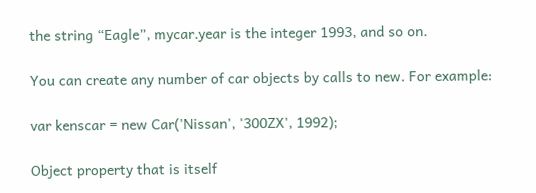the string “Eagle”, mycar.year is the integer 1993, and so on.

You can create any number of car objects by calls to new. For example:

var kenscar = new Car('Nissan', '300ZX', 1992);

Object property that is itself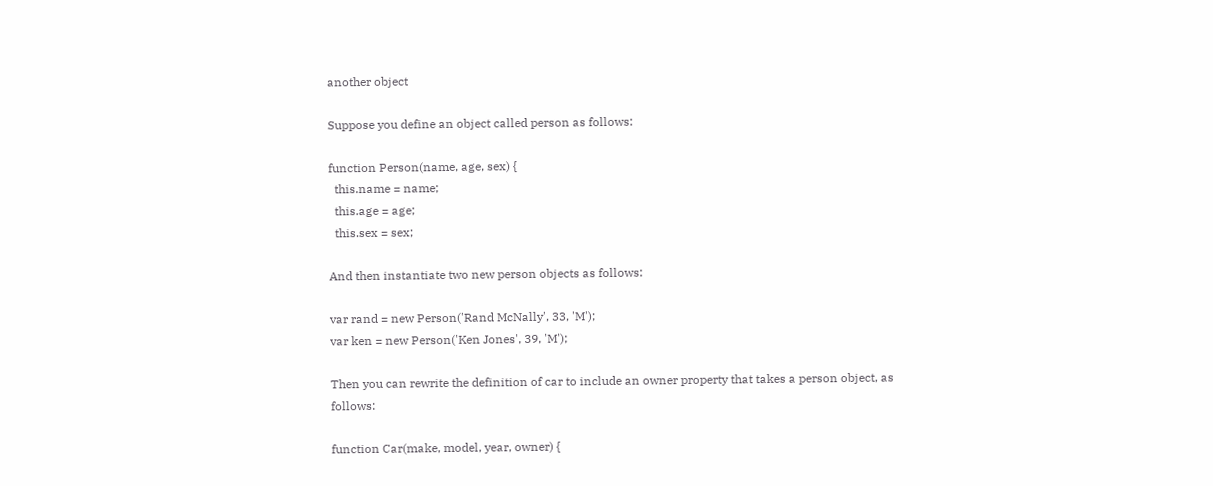another object

Suppose you define an object called person as follows:

function Person(name, age, sex) {
  this.name = name;
  this.age = age;
  this.sex = sex;

And then instantiate two new person objects as follows:

var rand = new Person('Rand McNally', 33, 'M');
var ken = new Person('Ken Jones', 39, 'M');

Then you can rewrite the definition of car to include an owner property that takes a person object, as follows:

function Car(make, model, year, owner) {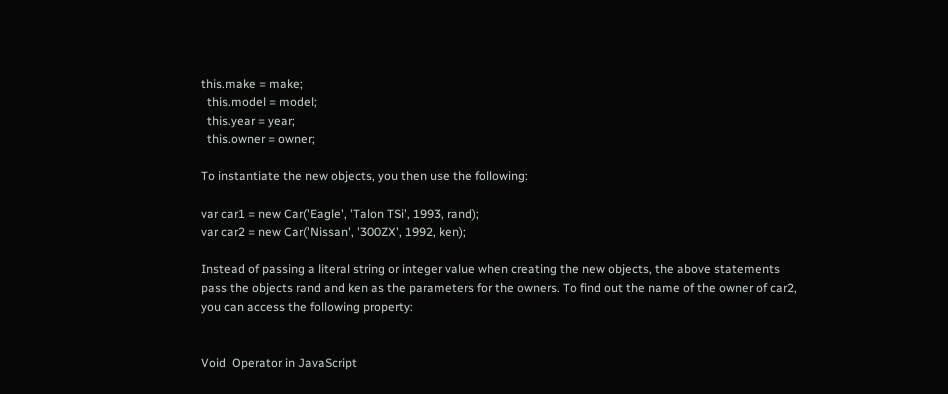this.make = make;
  this.model = model;
  this.year = year;
  this.owner = owner;

To instantiate the new objects, you then use the following:

var car1 = new Car('Eagle', 'Talon TSi', 1993, rand);
var car2 = new Car('Nissan', '300ZX', 1992, ken);

Instead of passing a literal string or integer value when creating the new objects, the above statements pass the objects rand and ken as the parameters for the owners. To find out the name of the owner of car2, you can access the following property:


Void  Operator in JavaScript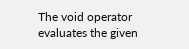The void operator evaluates the given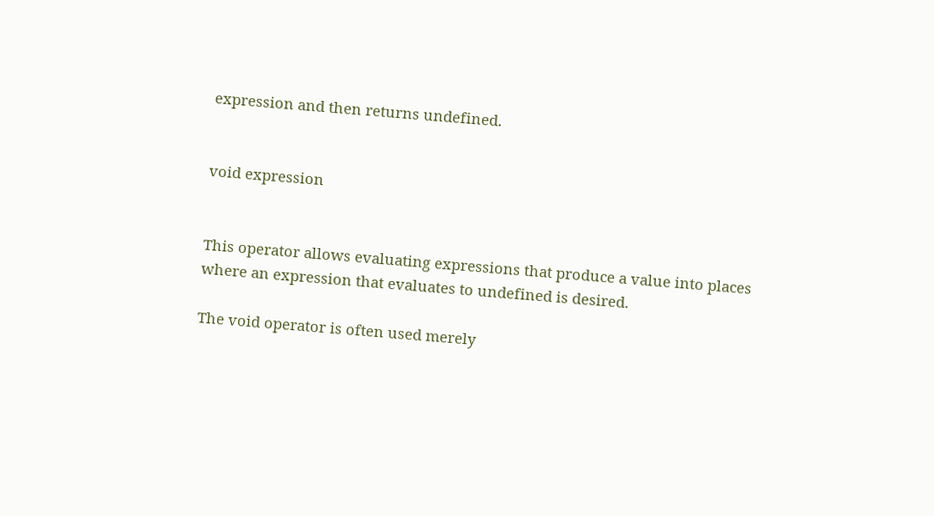expression and then returns undefined.


void expression


This operator allows evaluating expressions that produce a value into places where an expression that evaluates to undefined is desired.

The void operator is often used merely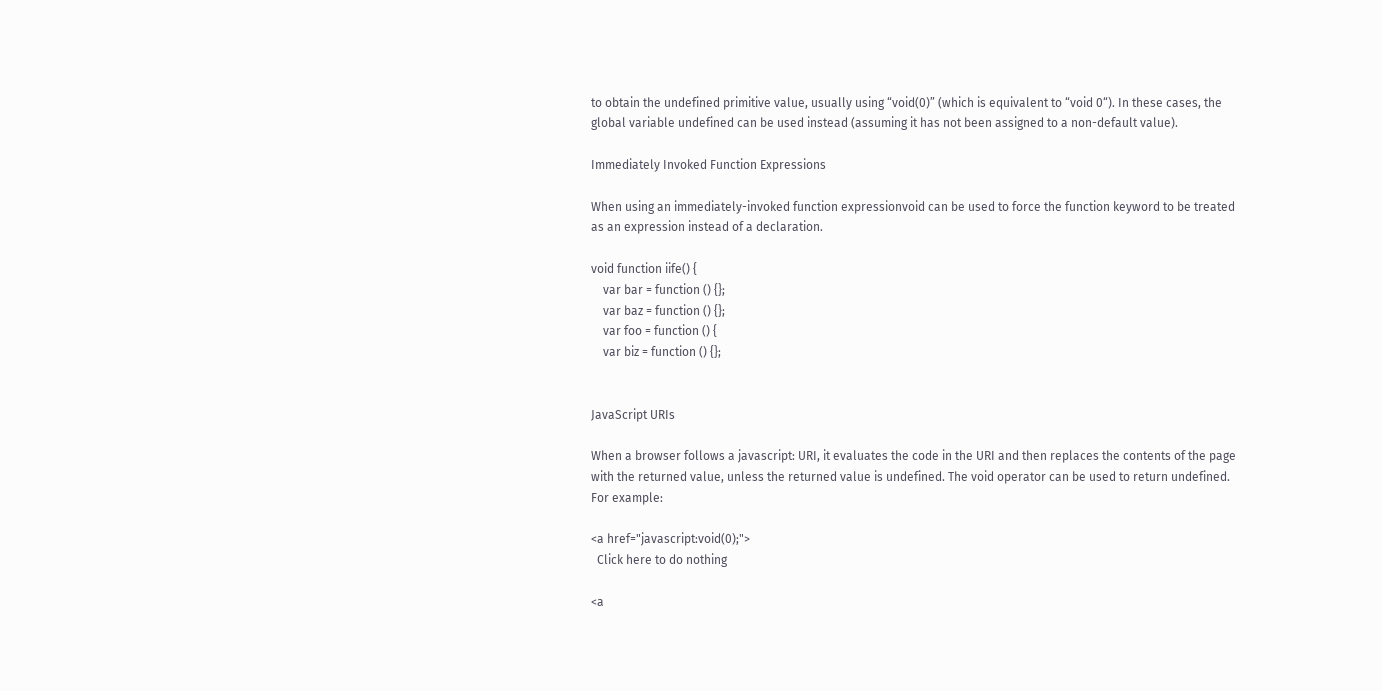to obtain the undefined primitive value, usually using “void(0)” (which is equivalent to “void 0“). In these cases, the global variable undefined can be used instead (assuming it has not been assigned to a non-default value).

Immediately Invoked Function Expressions

When using an immediately-invoked function expressionvoid can be used to force the function keyword to be treated as an expression instead of a declaration.

void function iife() {
    var bar = function () {};
    var baz = function () {};
    var foo = function () {
    var biz = function () {};


JavaScript URIs

When a browser follows a javascript: URI, it evaluates the code in the URI and then replaces the contents of the page with the returned value, unless the returned value is undefined. The void operator can be used to return undefined. For example:

<a href="javascript:void(0);">
  Click here to do nothing

<a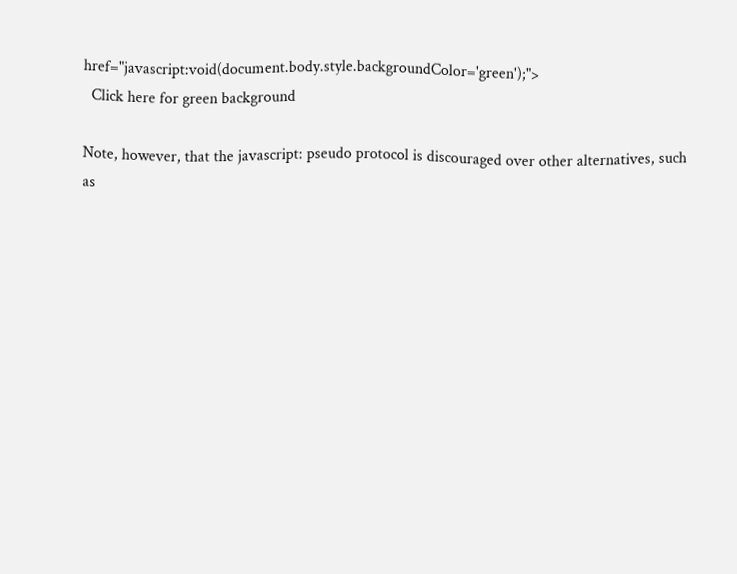href="javascript:void(document.body.style.backgroundColor='green');">
  Click here for green background

Note, however, that the javascript: pseudo protocol is discouraged over other alternatives, such as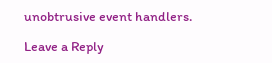unobtrusive event handlers.

Leave a Reply